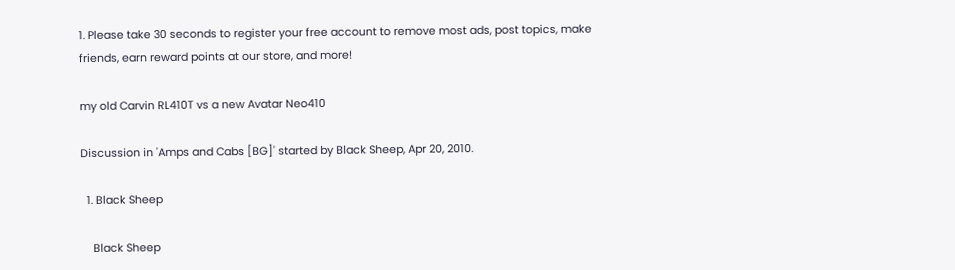1. Please take 30 seconds to register your free account to remove most ads, post topics, make friends, earn reward points at our store, and more!

my old Carvin RL410T vs a new Avatar Neo410

Discussion in 'Amps and Cabs [BG]' started by Black Sheep, Apr 20, 2010.

  1. Black Sheep

    Black Sheep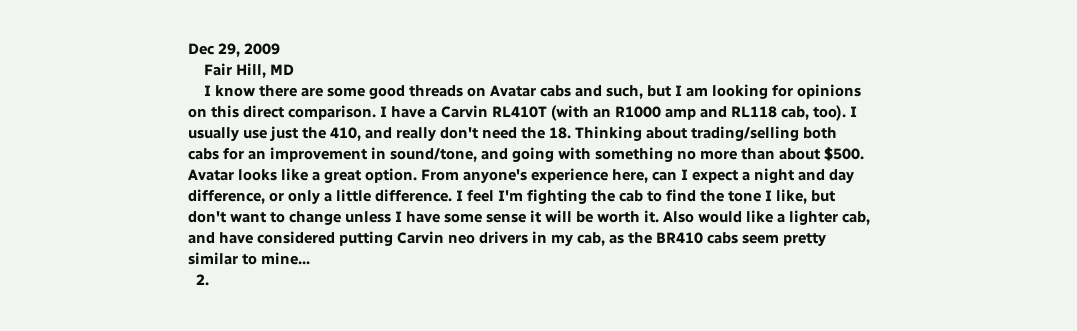Dec 29, 2009
    Fair Hill, MD
    I know there are some good threads on Avatar cabs and such, but I am looking for opinions on this direct comparison. I have a Carvin RL410T (with an R1000 amp and RL118 cab, too). I usually use just the 410, and really don't need the 18. Thinking about trading/selling both cabs for an improvement in sound/tone, and going with something no more than about $500. Avatar looks like a great option. From anyone's experience here, can I expect a night and day difference, or only a little difference. I feel I'm fighting the cab to find the tone I like, but don't want to change unless I have some sense it will be worth it. Also would like a lighter cab, and have considered putting Carvin neo drivers in my cab, as the BR410 cabs seem pretty similar to mine...
  2.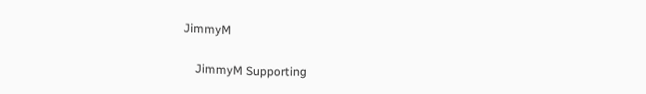JimmyM

    JimmyM Supporting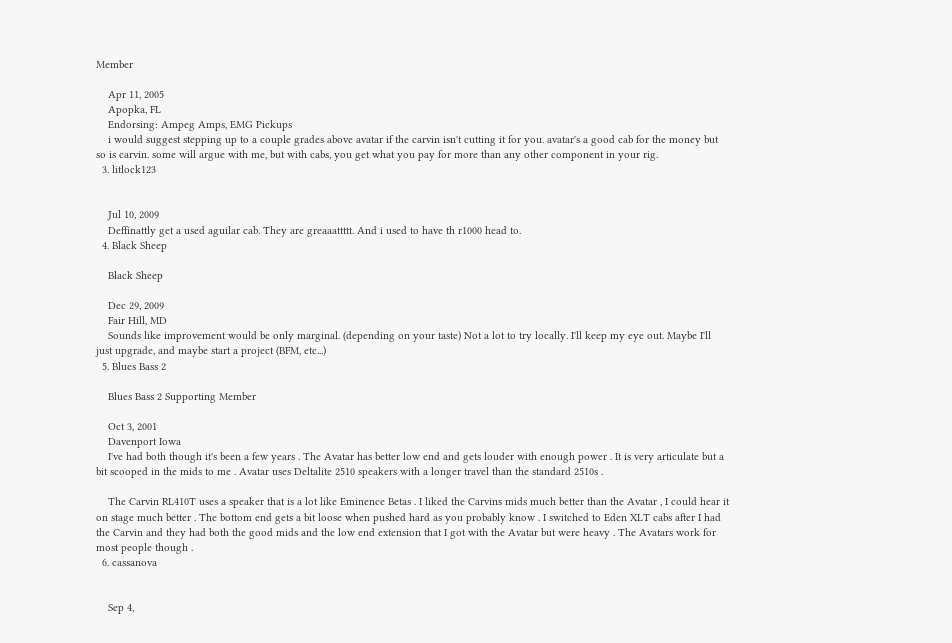Member

    Apr 11, 2005
    Apopka, FL
    Endorsing: Ampeg Amps, EMG Pickups
    i would suggest stepping up to a couple grades above avatar if the carvin isn't cutting it for you. avatar's a good cab for the money but so is carvin. some will argue with me, but with cabs, you get what you pay for more than any other component in your rig.
  3. litlock123


    Jul 10, 2009
    Deffinattly get a used aguilar cab. They are greaaattttt. And i used to have th r1000 head to.
  4. Black Sheep

    Black Sheep

    Dec 29, 2009
    Fair Hill, MD
    Sounds like improvement would be only marginal. (depending on your taste) Not a lot to try locally. I'll keep my eye out. Maybe I'll just upgrade, and maybe start a project (BFM, etc...)
  5. Blues Bass 2

    Blues Bass 2 Supporting Member

    Oct 3, 2001
    Davenport Iowa
    I've had both though it's been a few years . The Avatar has better low end and gets louder with enough power . It is very articulate but a bit scooped in the mids to me . Avatar uses Deltalite 2510 speakers with a longer travel than the standard 2510s .

    The Carvin RL410T uses a speaker that is a lot like Eminence Betas . I liked the Carvins mids much better than the Avatar , I could hear it on stage much better . The bottom end gets a bit loose when pushed hard as you probably know . I switched to Eden XLT cabs after I had the Carvin and they had both the good mids and the low end extension that I got with the Avatar but were heavy . The Avatars work for most people though .
  6. cassanova


    Sep 4,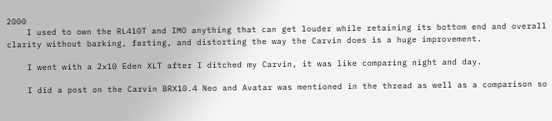2000
    I used to own the RL410T and IMO anything that can get louder while retaining its bottom end and overall clarity without barking, farting, and distorting the way the Carvin does is a huge improvement.

    I went with a 2x10 Eden XLT after I ditched my Carvin, it was like comparing night and day.

    I did a post on the Carvin BRX10.4 Neo and Avatar was mentioned in the thread as well as a comparison so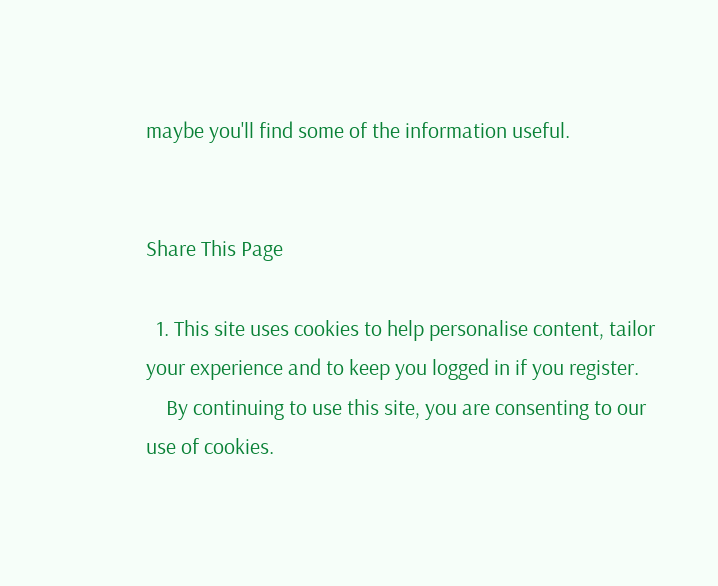maybe you'll find some of the information useful.


Share This Page

  1. This site uses cookies to help personalise content, tailor your experience and to keep you logged in if you register.
    By continuing to use this site, you are consenting to our use of cookies.